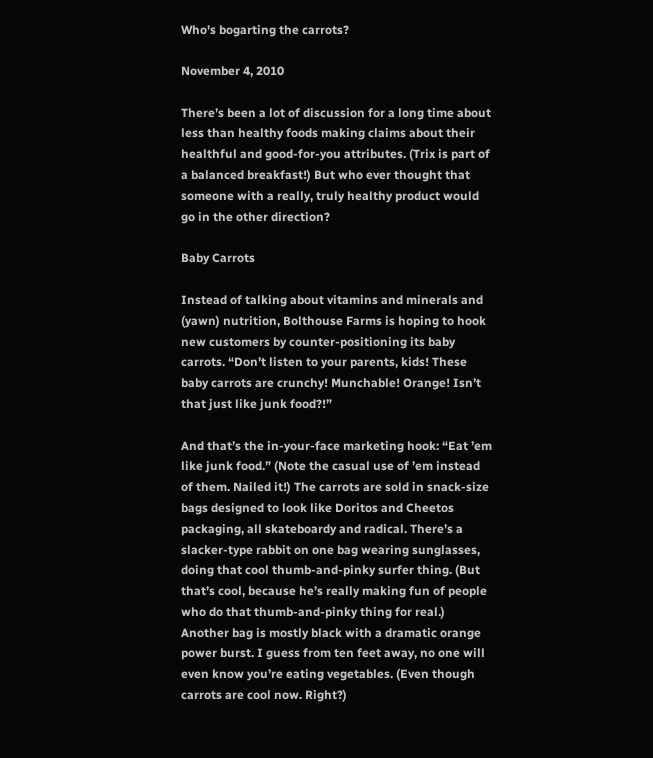Who's bogarting the carrots?

November 4, 2010

There’s been a lot of discussion for a long time about less than healthy foods making claims about their healthful and good-for-you attributes. (Trix is part of a balanced breakfast!) But who ever thought that someone with a really, truly healthy product would go in the other direction?

Baby Carrots

Instead of talking about vitamins and minerals and (yawn) nutrition, Bolthouse Farms is hoping to hook new customers by counter-positioning its baby carrots. “Don’t listen to your parents, kids! These baby carrots are crunchy! Munchable! Orange! Isn’t that just like junk food?!”

And that’s the in-your-face marketing hook: “Eat ’em like junk food.” (Note the casual use of ’em instead of them. Nailed it!) The carrots are sold in snack-size bags designed to look like Doritos and Cheetos packaging, all skateboardy and radical. There’s a slacker-type rabbit on one bag wearing sunglasses, doing that cool thumb-and-pinky surfer thing. (But that’s cool, because he’s really making fun of people who do that thumb-and-pinky thing for real.) Another bag is mostly black with a dramatic orange power burst. I guess from ten feet away, no one will even know you’re eating vegetables. (Even though carrots are cool now. Right?)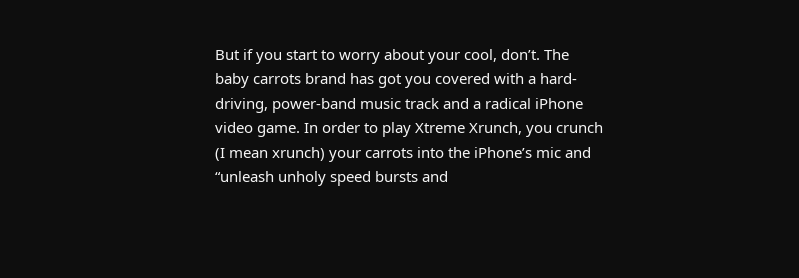But if you start to worry about your cool, don’t. The baby carrots brand has got you covered with a hard-driving, power-band music track and a radical iPhone video game. In order to play Xtreme Xrunch, you crunch (I mean xrunch) your carrots into the iPhone’s mic and “unleash unholy speed bursts and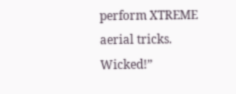perform XTREME aerial tricks. Wicked!”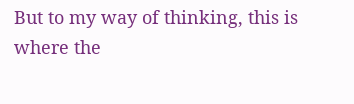But to my way of thinking, this is where the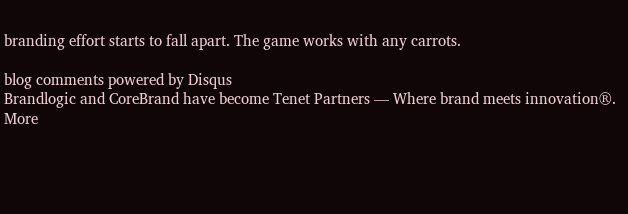branding effort starts to fall apart. The game works with any carrots.

blog comments powered by Disqus
Brandlogic and CoreBrand have become Tenet Partners — Where brand meets innovation®. More